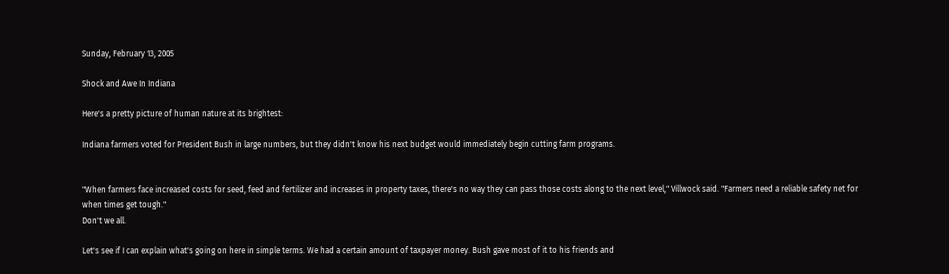Sunday, February 13, 2005

Shock and Awe In Indiana

Here's a pretty picture of human nature at its brightest:

Indiana farmers voted for President Bush in large numbers, but they didn't know his next budget would immediately begin cutting farm programs.


"When farmers face increased costs for seed, feed and fertilizer and increases in property taxes, there's no way they can pass those costs along to the next level," Villwock said. "Farmers need a reliable safety net for when times get tough."
Don't we all.

Let's see if I can explain what's going on here in simple terms. We had a certain amount of taxpayer money. Bush gave most of it to his friends and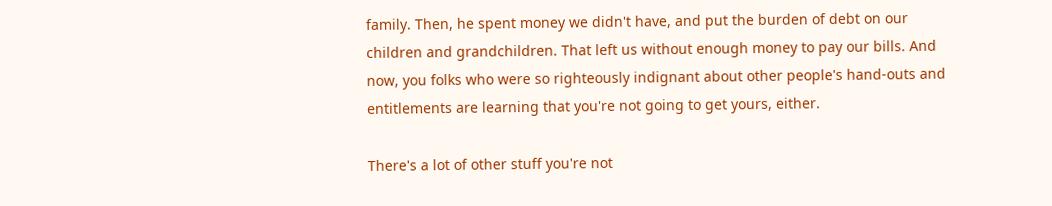family. Then, he spent money we didn't have, and put the burden of debt on our children and grandchildren. That left us without enough money to pay our bills. And now, you folks who were so righteously indignant about other people's hand-outs and entitlements are learning that you're not going to get yours, either.

There's a lot of other stuff you're not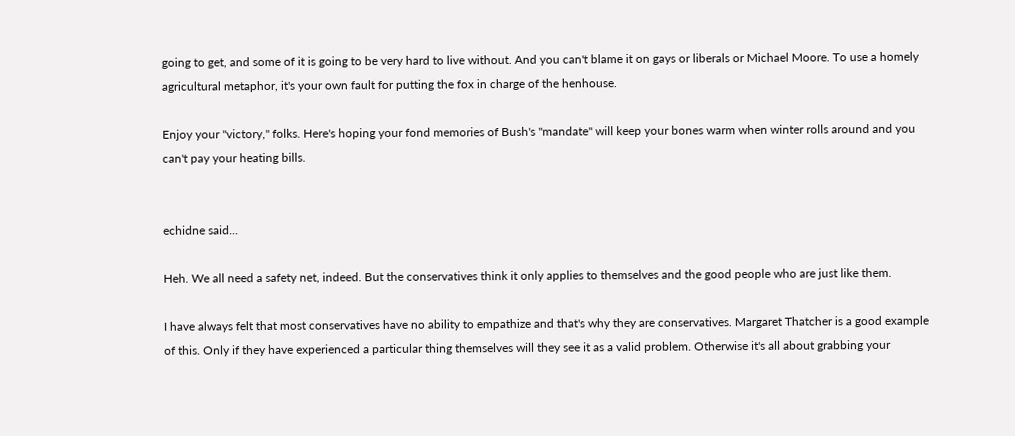going to get, and some of it is going to be very hard to live without. And you can't blame it on gays or liberals or Michael Moore. To use a homely agricultural metaphor, it's your own fault for putting the fox in charge of the henhouse.

Enjoy your "victory," folks. Here's hoping your fond memories of Bush's "mandate" will keep your bones warm when winter rolls around and you can't pay your heating bills.


echidne said...

Heh. We all need a safety net, indeed. But the conservatives think it only applies to themselves and the good people who are just like them.

I have always felt that most conservatives have no ability to empathize and that's why they are conservatives. Margaret Thatcher is a good example of this. Only if they have experienced a particular thing themselves will they see it as a valid problem. Otherwise it's all about grabbing your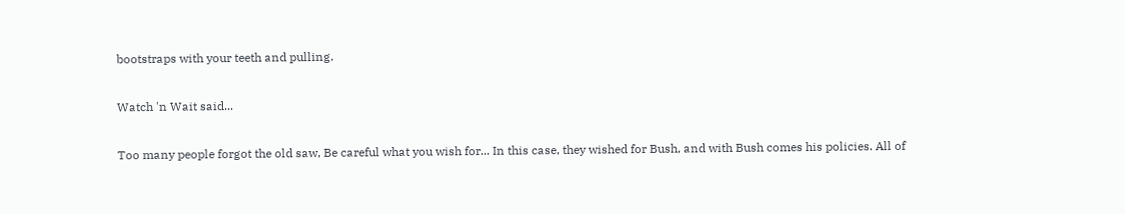bootstraps with your teeth and pulling.

Watch 'n Wait said...

Too many people forgot the old saw, Be careful what you wish for... In this case, they wished for Bush, and with Bush comes his policies. All of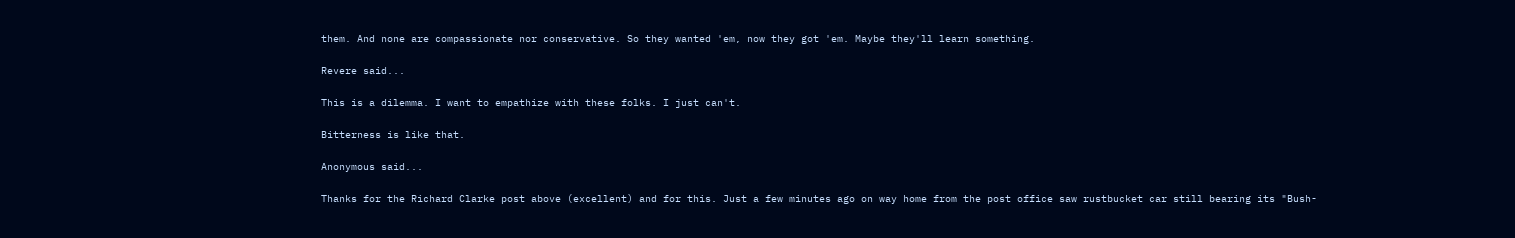them. And none are compassionate nor conservative. So they wanted 'em, now they got 'em. Maybe they'll learn something.

Revere said...

This is a dilemma. I want to empathize with these folks. I just can't.

Bitterness is like that.

Anonymous said...

Thanks for the Richard Clarke post above (excellent) and for this. Just a few minutes ago on way home from the post office saw rustbucket car still bearing its "Bush-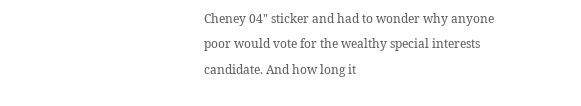Cheney 04" sticker and had to wonder why anyone poor would vote for the wealthy special interests candidate. And how long it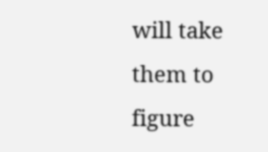will take them to figure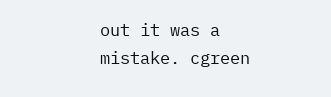out it was a mistake. cgreen